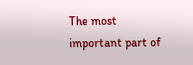The most important part of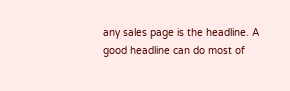any sales page is the headline. A good headline can do most of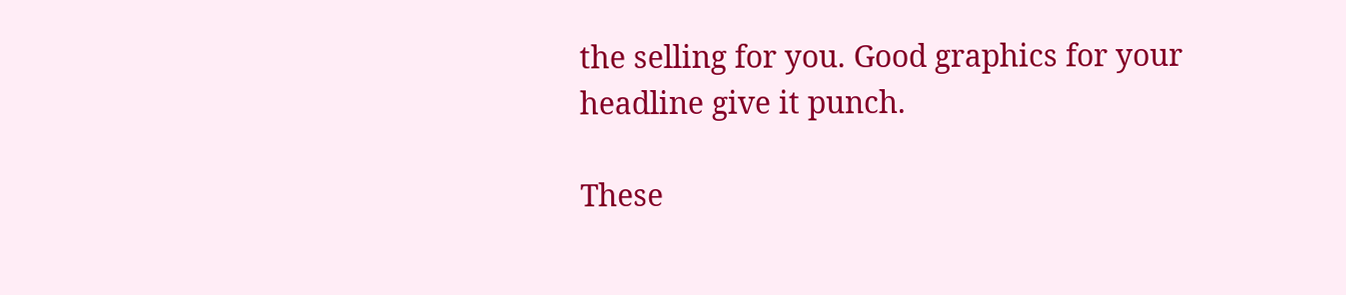the selling for you. Good graphics for your headline give it punch.

These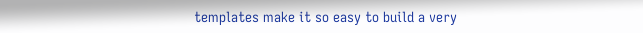templates make it so easy to build a very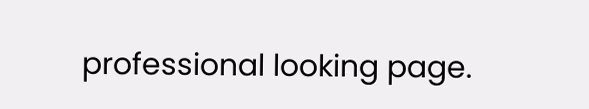professional looking page.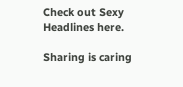Check out Sexy Headlines here.

Sharing is caring